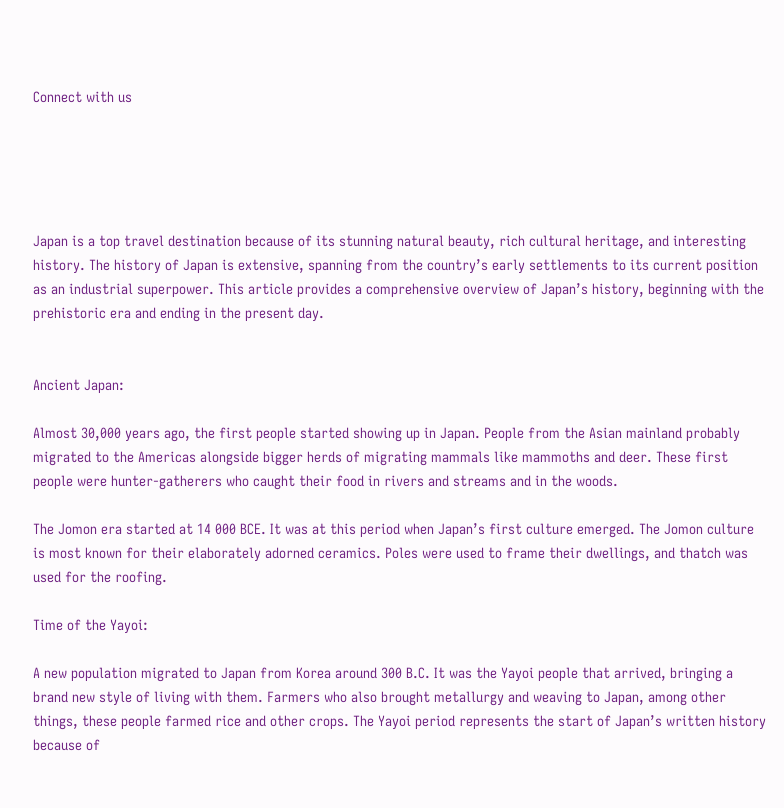Connect with us





Japan is a top travel destination because of its stunning natural beauty, rich cultural heritage, and interesting history. The history of Japan is extensive, spanning from the country’s early settlements to its current position as an industrial superpower. This article provides a comprehensive overview of Japan’s history, beginning with the prehistoric era and ending in the present day.


Ancient Japan:

Almost 30,000 years ago, the first people started showing up in Japan. People from the Asian mainland probably migrated to the Americas alongside bigger herds of migrating mammals like mammoths and deer. These first people were hunter-gatherers who caught their food in rivers and streams and in the woods.

The Jomon era started at 14 000 BCE. It was at this period when Japan’s first culture emerged. The Jomon culture is most known for their elaborately adorned ceramics. Poles were used to frame their dwellings, and thatch was used for the roofing.

Time of the Yayoi:

A new population migrated to Japan from Korea around 300 B.C. It was the Yayoi people that arrived, bringing a brand new style of living with them. Farmers who also brought metallurgy and weaving to Japan, among other things, these people farmed rice and other crops. The Yayoi period represents the start of Japan’s written history because of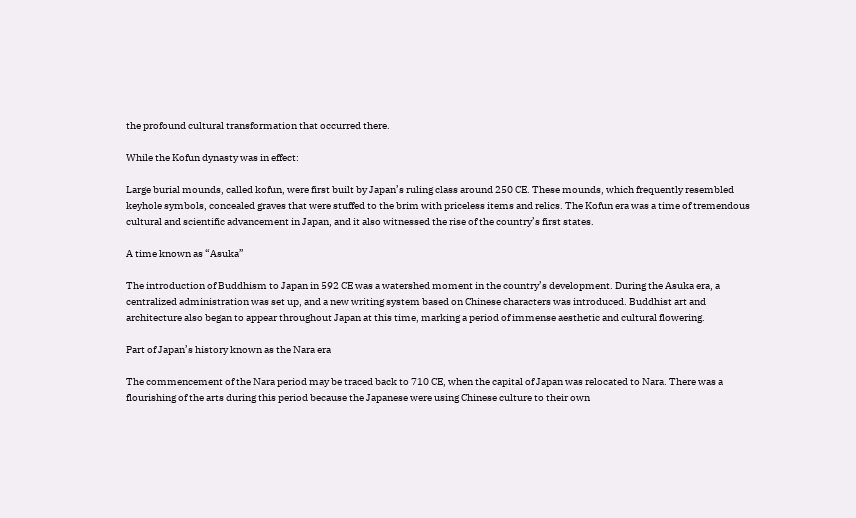the profound cultural transformation that occurred there.

While the Kofun dynasty was in effect:

Large burial mounds, called kofun, were first built by Japan’s ruling class around 250 CE. These mounds, which frequently resembled keyhole symbols, concealed graves that were stuffed to the brim with priceless items and relics. The Kofun era was a time of tremendous cultural and scientific advancement in Japan, and it also witnessed the rise of the country’s first states.

A time known as “Asuka”

The introduction of Buddhism to Japan in 592 CE was a watershed moment in the country’s development. During the Asuka era, a centralized administration was set up, and a new writing system based on Chinese characters was introduced. Buddhist art and architecture also began to appear throughout Japan at this time, marking a period of immense aesthetic and cultural flowering.

Part of Japan’s history known as the Nara era

The commencement of the Nara period may be traced back to 710 CE, when the capital of Japan was relocated to Nara. There was a flourishing of the arts during this period because the Japanese were using Chinese culture to their own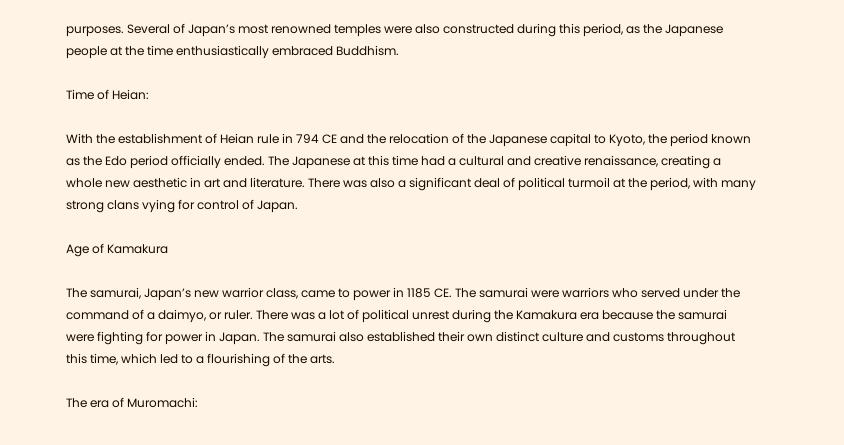purposes. Several of Japan’s most renowned temples were also constructed during this period, as the Japanese people at the time enthusiastically embraced Buddhism.

Time of Heian:

With the establishment of Heian rule in 794 CE and the relocation of the Japanese capital to Kyoto, the period known as the Edo period officially ended. The Japanese at this time had a cultural and creative renaissance, creating a whole new aesthetic in art and literature. There was also a significant deal of political turmoil at the period, with many strong clans vying for control of Japan.

Age of Kamakura

The samurai, Japan’s new warrior class, came to power in 1185 CE. The samurai were warriors who served under the command of a daimyo, or ruler. There was a lot of political unrest during the Kamakura era because the samurai were fighting for power in Japan. The samurai also established their own distinct culture and customs throughout this time, which led to a flourishing of the arts.

The era of Muromachi: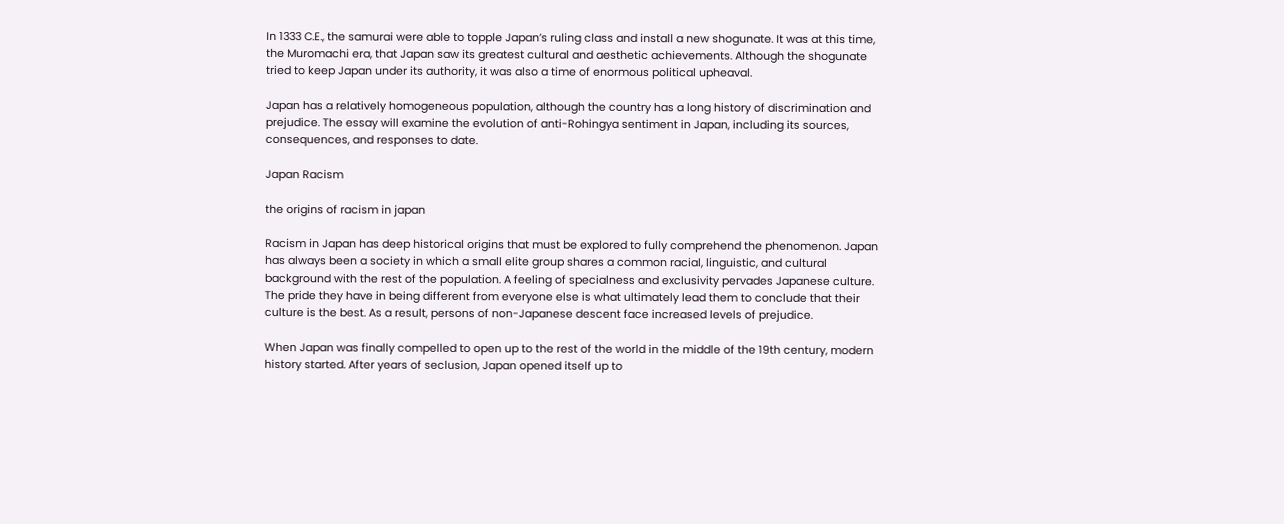In 1333 C.E., the samurai were able to topple Japan’s ruling class and install a new shogunate. It was at this time, the Muromachi era, that Japan saw its greatest cultural and aesthetic achievements. Although the shogunate tried to keep Japan under its authority, it was also a time of enormous political upheaval.

Japan has a relatively homogeneous population, although the country has a long history of discrimination and prejudice. The essay will examine the evolution of anti-Rohingya sentiment in Japan, including its sources, consequences, and responses to date.

Japan Racism

the origins of racism in japan

Racism in Japan has deep historical origins that must be explored to fully comprehend the phenomenon. Japan has always been a society in which a small elite group shares a common racial, linguistic, and cultural background with the rest of the population. A feeling of specialness and exclusivity pervades Japanese culture. The pride they have in being different from everyone else is what ultimately lead them to conclude that their culture is the best. As a result, persons of non-Japanese descent face increased levels of prejudice.

When Japan was finally compelled to open up to the rest of the world in the middle of the 19th century, modern history started. After years of seclusion, Japan opened itself up to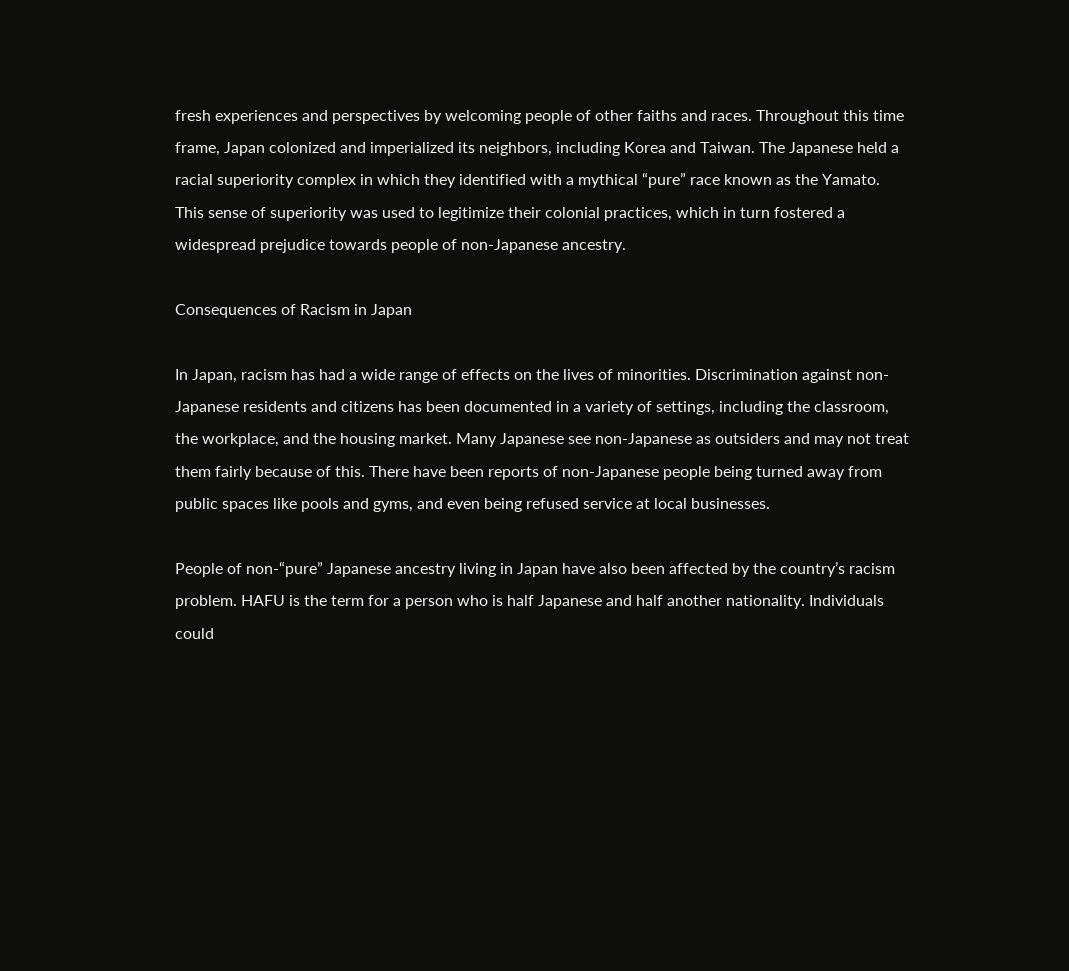fresh experiences and perspectives by welcoming people of other faiths and races. Throughout this time frame, Japan colonized and imperialized its neighbors, including Korea and Taiwan. The Japanese held a racial superiority complex in which they identified with a mythical “pure” race known as the Yamato. This sense of superiority was used to legitimize their colonial practices, which in turn fostered a widespread prejudice towards people of non-Japanese ancestry.

Consequences of Racism in Japan

In Japan, racism has had a wide range of effects on the lives of minorities. Discrimination against non-Japanese residents and citizens has been documented in a variety of settings, including the classroom, the workplace, and the housing market. Many Japanese see non-Japanese as outsiders and may not treat them fairly because of this. There have been reports of non-Japanese people being turned away from public spaces like pools and gyms, and even being refused service at local businesses.

People of non-“pure” Japanese ancestry living in Japan have also been affected by the country’s racism problem. HAFU is the term for a person who is half Japanese and half another nationality. Individuals could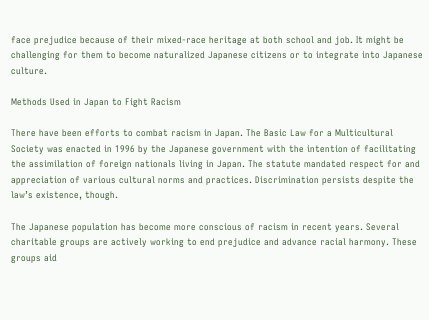face prejudice because of their mixed-race heritage at both school and job. It might be challenging for them to become naturalized Japanese citizens or to integrate into Japanese culture.

Methods Used in Japan to Fight Racism

There have been efforts to combat racism in Japan. The Basic Law for a Multicultural Society was enacted in 1996 by the Japanese government with the intention of facilitating the assimilation of foreign nationals living in Japan. The statute mandated respect for and appreciation of various cultural norms and practices. Discrimination persists despite the law’s existence, though.

The Japanese population has become more conscious of racism in recent years. Several charitable groups are actively working to end prejudice and advance racial harmony. These groups aid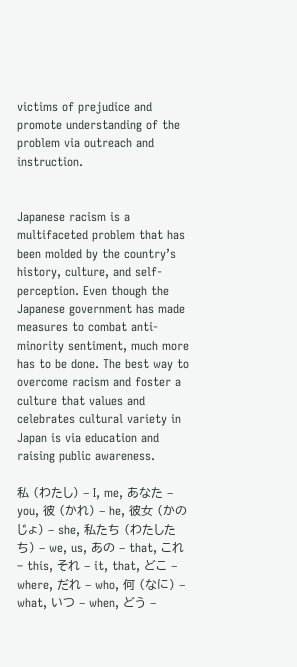victims of prejudice and promote understanding of the problem via outreach and instruction.


Japanese racism is a multifaceted problem that has been molded by the country’s history, culture, and self-perception. Even though the Japanese government has made measures to combat anti-minority sentiment, much more has to be done. The best way to overcome racism and foster a culture that values and celebrates cultural variety in Japan is via education and raising public awareness.

私 (わたし) – I, me, あなた – you, 彼 (かれ) – he, 彼女 (かのじょ) – she, 私たち (わたしたち) – we, us, あの – that, これ – this, それ – it, that, どこ – where, だれ – who, 何 (なに) – what, いつ – when, どう –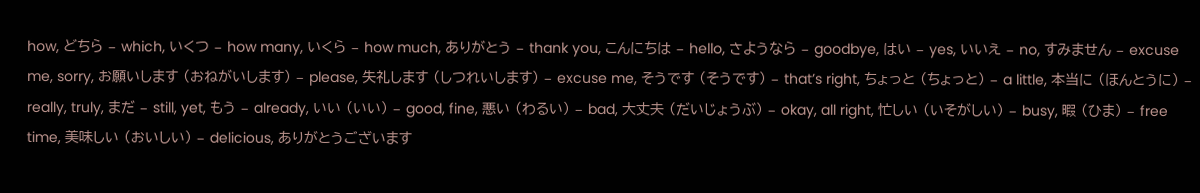how, どちら – which, いくつ – how many, いくら – how much, ありがとう – thank you, こんにちは – hello, さようなら – goodbye, はい – yes, いいえ – no, すみません – excuse me, sorry, お願いします (おねがいします) – please, 失礼します (しつれいします) – excuse me, そうです (そうです) – that’s right, ちょっと (ちょっと) – a little, 本当に (ほんとうに) – really, truly, まだ – still, yet, もう – already, いい (いい) – good, fine, 悪い (わるい) – bad, 大丈夫 (だいじょうぶ) – okay, all right, 忙しい (いそがしい) – busy, 暇 (ひま) – free time, 美味しい (おいしい) – delicious, ありがとうございます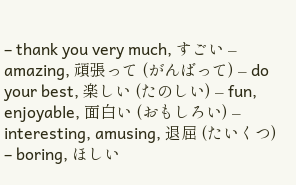– thank you very much, すごい – amazing, 頑張って (がんばって) – do your best, 楽しい (たのしい) – fun, enjoyable, 面白い (おもしろい) – interesting, amusing, 退屈 (たいくつ) – boring, ほしい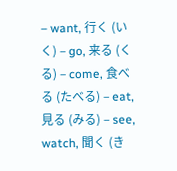– want, 行く (いく) – go, 来る (くる) – come, 食べる (たべる) – eat, 見る (みる) – see, watch, 聞く (き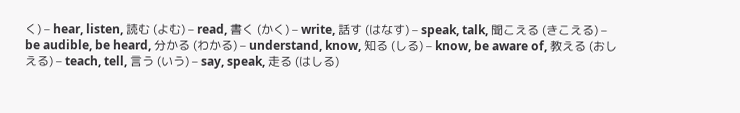く) – hear, listen, 読む (よむ) – read, 書く (かく) – write, 話す (はなす) – speak, talk, 聞こえる (きこえる) – be audible, be heard, 分かる (わかる) – understand, know, 知る (しる) – know, be aware of, 教える (おしえる) – teach, tell, 言う (いう) – say, speak, 走る (はしる)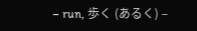– run, 歩く (あるく) –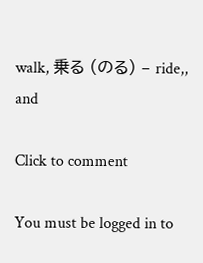walk, 乗る (のる) – ride,, and

Click to comment

You must be logged in to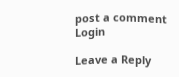post a comment Login

Leave a Reply